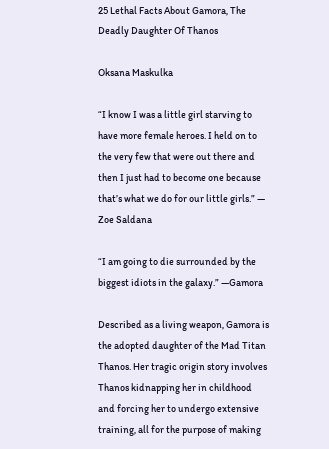25 Lethal Facts About Gamora, The Deadly Daughter Of Thanos

Oksana Maskulka

“I know I was a little girl starving to have more female heroes. I held on to the very few that were out there and then I just had to become one because that’s what we do for our little girls.” — Zoe Saldana

“I am going to die surrounded by the biggest idiots in the galaxy.” —Gamora

Described as a living weapon, Gamora is the adopted daughter of the Mad Titan Thanos. Her tragic origin story involves Thanos kidnapping her in childhood and forcing her to undergo extensive training, all for the purpose of making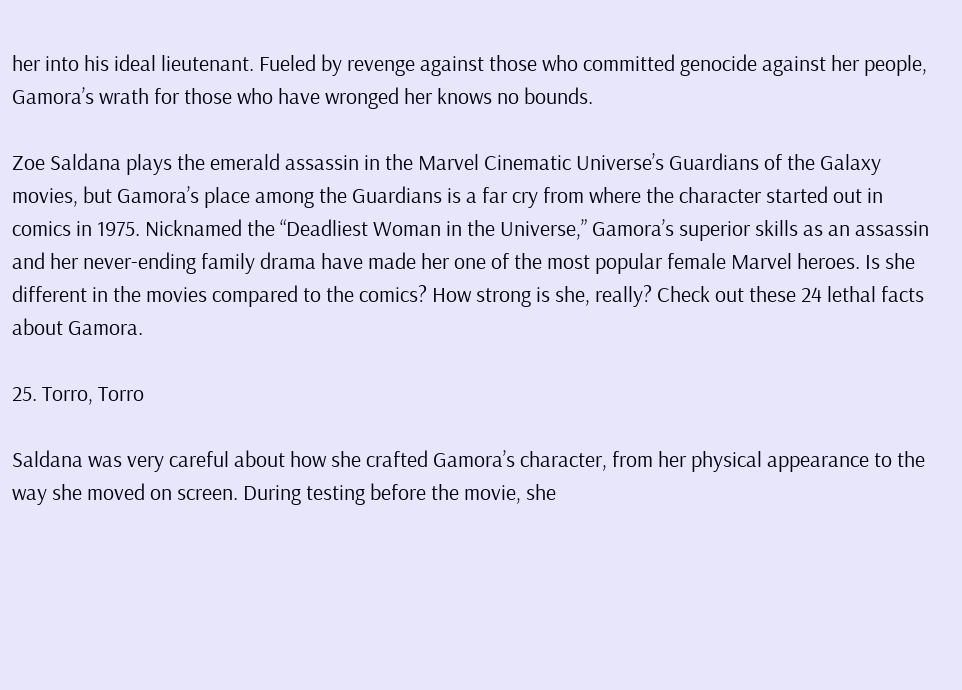her into his ideal lieutenant. Fueled by revenge against those who committed genocide against her people, Gamora’s wrath for those who have wronged her knows no bounds.

Zoe Saldana plays the emerald assassin in the Marvel Cinematic Universe’s Guardians of the Galaxy movies, but Gamora’s place among the Guardians is a far cry from where the character started out in comics in 1975. Nicknamed the “Deadliest Woman in the Universe,” Gamora’s superior skills as an assassin and her never-ending family drama have made her one of the most popular female Marvel heroes. Is she different in the movies compared to the comics? How strong is she, really? Check out these 24 lethal facts about Gamora.

25. Torro, Torro

Saldana was very careful about how she crafted Gamora’s character, from her physical appearance to the way she moved on screen. During testing before the movie, she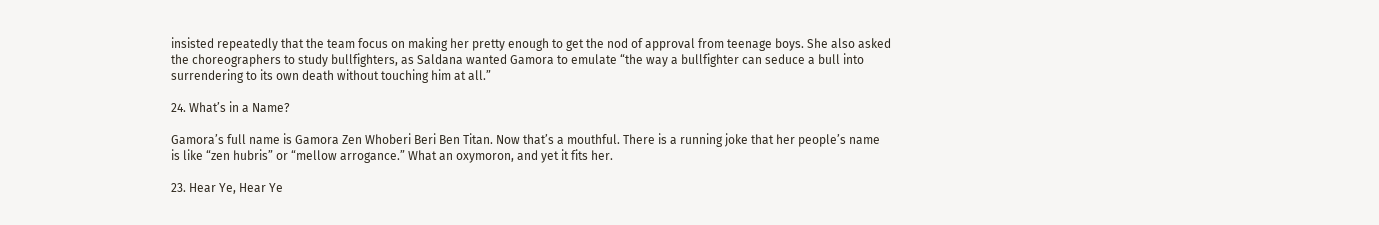insisted repeatedly that the team focus on making her pretty enough to get the nod of approval from teenage boys. She also asked the choreographers to study bullfighters, as Saldana wanted Gamora to emulate “the way a bullfighter can seduce a bull into surrendering to its own death without touching him at all.”

24. What’s in a Name?

Gamora’s full name is Gamora Zen Whoberi Beri Ben Titan. Now that’s a mouthful. There is a running joke that her people’s name is like “zen hubris” or “mellow arrogance.” What an oxymoron, and yet it fits her.

23. Hear Ye, Hear Ye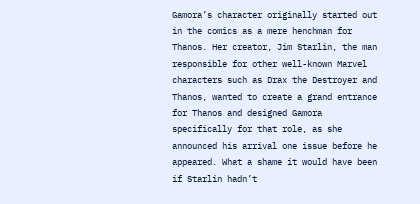Gamora’s character originally started out in the comics as a mere henchman for Thanos. Her creator, Jim Starlin, the man responsible for other well-known Marvel characters such as Drax the Destroyer and Thanos, wanted to create a grand entrance for Thanos and designed Gamora specifically for that role, as she announced his arrival one issue before he appeared. What a shame it would have been if Starlin hadn’t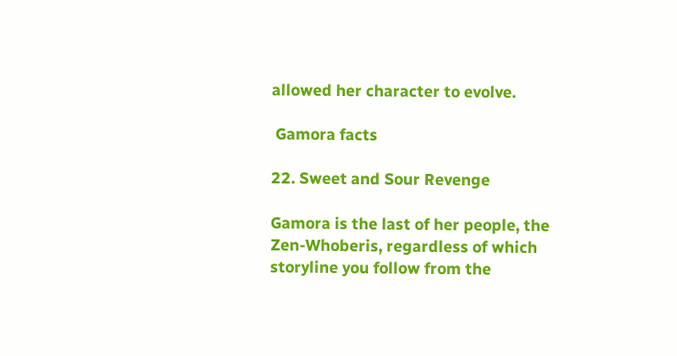allowed her character to evolve.

 Gamora facts

22. Sweet and Sour Revenge

Gamora is the last of her people, the Zen-Whoberis, regardless of which storyline you follow from the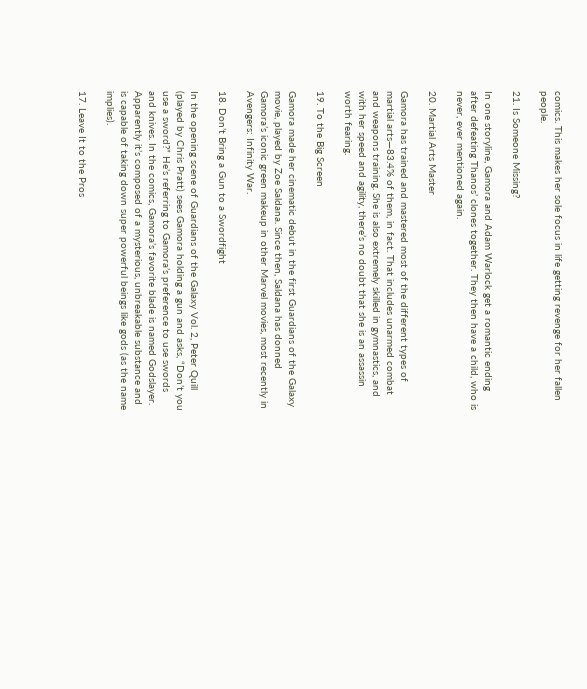comics. This makes her sole focus in life getting revenge for her fallen people.

21. Is Someone Missing?

In one storyline, Gamora and Adam Warlock get a romantic ending after defeating Thanos’ clones together. They then have a child, who is never, ever mentioned again.

20. Martial Arts Master

Gamora has trained and mastered most of the different types of martial arts—83.4% of them, in fact. That includes unarmed combat and weapons training. She is also extremely skilled in gymnastics, and with her speed and agility, there’s no doubt that she is an assassin worth fearing.

19. To the Big Screen

Gamora made her cinematic debut in the first Guardians of the Galaxy movie, played by Zoe Saldana. Since then, Saldana has donned Gamora’s iconic green makeup in other Marvel movies, most recently in Avengers: Infinity War.

18. Don’t Bring a Gun to a Swordfight

In the opening scene of Guardians of the Galaxy Vol. 2, Peter Quill (played by Chris Pratt) sees Gamora holding a gun and asks, “Don’t you use a sword?” He’s referring to Gamora’s preference to use swords and knives. In the comics, Gamora’s favorite blade is named Godslayer. Apparently it’s composed of a mysterious, unbreakable substance and is capable of taking down super powerful beings like gods (as the name implies).

17. Leave It to the Pros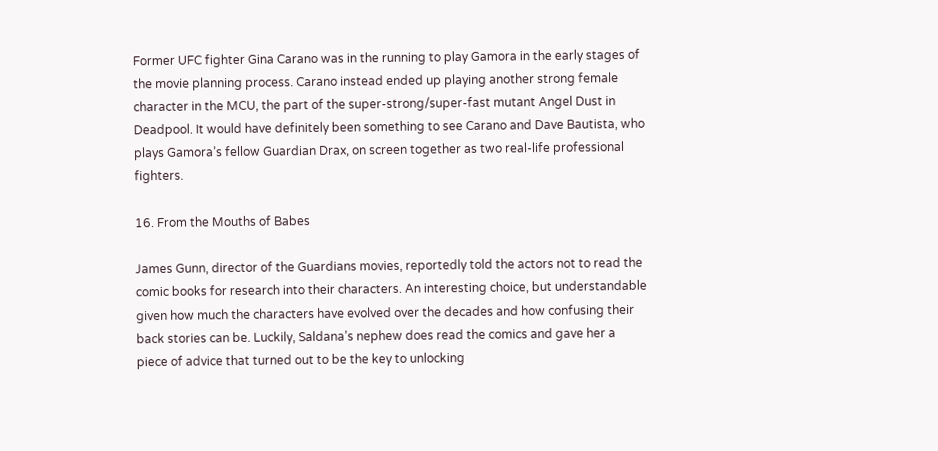Former UFC fighter Gina Carano was in the running to play Gamora in the early stages of the movie planning process. Carano instead ended up playing another strong female character in the MCU, the part of the super-strong/super-fast mutant Angel Dust in Deadpool. It would have definitely been something to see Carano and Dave Bautista, who plays Gamora’s fellow Guardian Drax, on screen together as two real-life professional fighters.

16. From the Mouths of Babes

James Gunn, director of the Guardians movies, reportedly told the actors not to read the comic books for research into their characters. An interesting choice, but understandable given how much the characters have evolved over the decades and how confusing their back stories can be. Luckily, Saldana’s nephew does read the comics and gave her a piece of advice that turned out to be the key to unlocking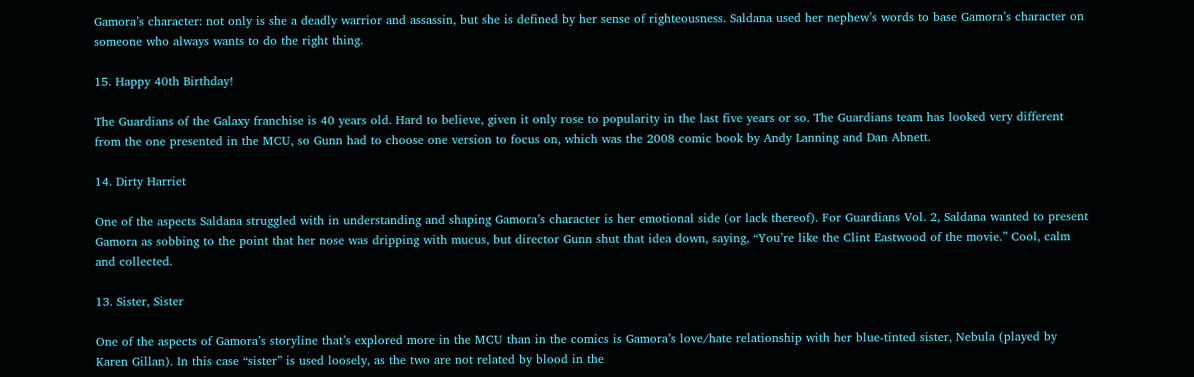Gamora’s character: not only is she a deadly warrior and assassin, but she is defined by her sense of righteousness. Saldana used her nephew’s words to base Gamora’s character on someone who always wants to do the right thing.

15. Happy 40th Birthday!

The Guardians of the Galaxy franchise is 40 years old. Hard to believe, given it only rose to popularity in the last five years or so. The Guardians team has looked very different from the one presented in the MCU, so Gunn had to choose one version to focus on, which was the 2008 comic book by Andy Lanning and Dan Abnett.

14. Dirty Harriet

One of the aspects Saldana struggled with in understanding and shaping Gamora’s character is her emotional side (or lack thereof). For Guardians Vol. 2, Saldana wanted to present Gamora as sobbing to the point that her nose was dripping with mucus, but director Gunn shut that idea down, saying, “You’re like the Clint Eastwood of the movie.” Cool, calm and collected.

13. Sister, Sister

One of the aspects of Gamora’s storyline that’s explored more in the MCU than in the comics is Gamora’s love/hate relationship with her blue-tinted sister, Nebula (played by Karen Gillan). In this case “sister” is used loosely, as the two are not related by blood in the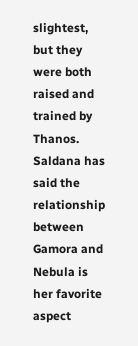slightest, but they were both raised and trained by Thanos. Saldana has said the relationship between Gamora and Nebula is her favorite aspect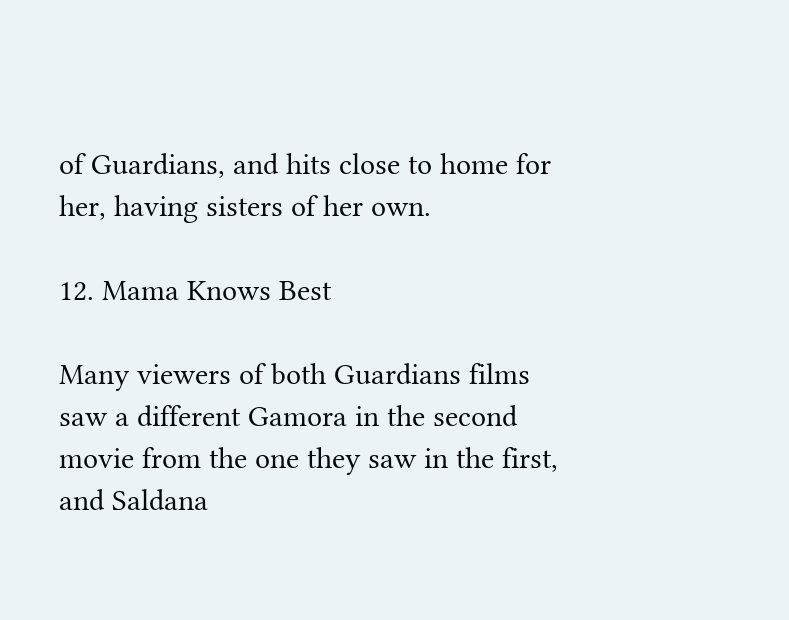of Guardians, and hits close to home for her, having sisters of her own.

12. Mama Knows Best

Many viewers of both Guardians films saw a different Gamora in the second movie from the one they saw in the first, and Saldana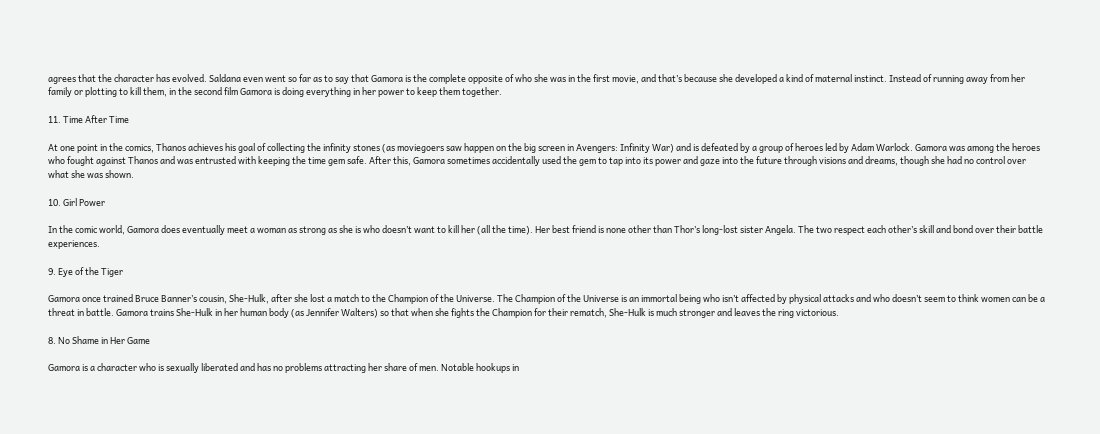agrees that the character has evolved. Saldana even went so far as to say that Gamora is the complete opposite of who she was in the first movie, and that’s because she developed a kind of maternal instinct. Instead of running away from her family or plotting to kill them, in the second film Gamora is doing everything in her power to keep them together.

11. Time After Time

At one point in the comics, Thanos achieves his goal of collecting the infinity stones (as moviegoers saw happen on the big screen in Avengers: Infinity War) and is defeated by a group of heroes led by Adam Warlock. Gamora was among the heroes who fought against Thanos and was entrusted with keeping the time gem safe. After this, Gamora sometimes accidentally used the gem to tap into its power and gaze into the future through visions and dreams, though she had no control over what she was shown.

10. Girl Power

In the comic world, Gamora does eventually meet a woman as strong as she is who doesn’t want to kill her (all the time). Her best friend is none other than Thor’s long-lost sister Angela. The two respect each other’s skill and bond over their battle experiences.

9. Eye of the Tiger

Gamora once trained Bruce Banner’s cousin, She-Hulk, after she lost a match to the Champion of the Universe. The Champion of the Universe is an immortal being who isn’t affected by physical attacks and who doesn’t seem to think women can be a threat in battle. Gamora trains She-Hulk in her human body (as Jennifer Walters) so that when she fights the Champion for their rematch, She-Hulk is much stronger and leaves the ring victorious.

8. No Shame in Her Game

Gamora is a character who is sexually liberated and has no problems attracting her share of men. Notable hookups in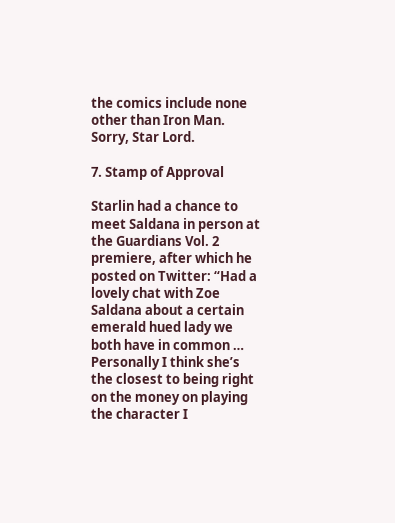the comics include none other than Iron Man. Sorry, Star Lord.

7. Stamp of Approval

Starlin had a chance to meet Saldana in person at the Guardians Vol. 2 premiere, after which he posted on Twitter: “Had a lovely chat with Zoe Saldana about a certain emerald hued lady we both have in common … Personally I think she’s the closest to being right on the money on playing the character I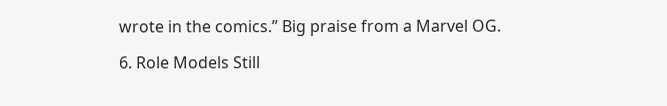wrote in the comics.” Big praise from a Marvel OG.

6. Role Models Still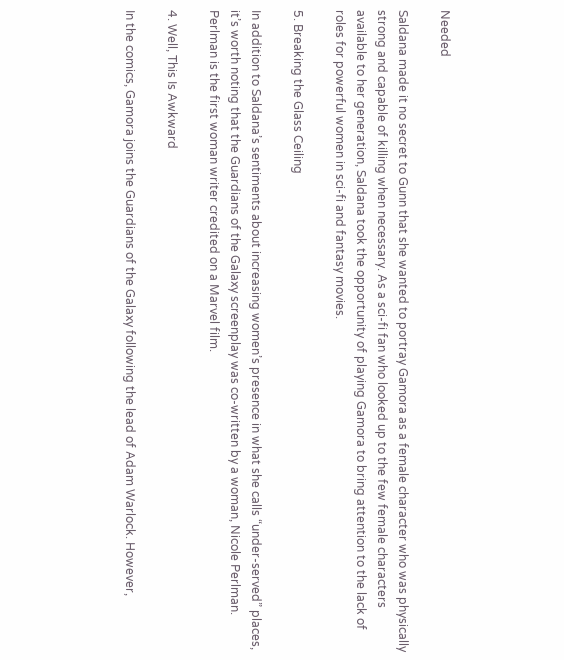Needed

Saldana made it no secret to Gunn that she wanted to portray Gamora as a female character who was physically strong and capable of killing when necessary. As a sci-fi fan who looked up to the few female characters available to her generation, Saldana took the opportunity of playing Gamora to bring attention to the lack of roles for powerful women in sci-fi and fantasy movies.

5. Breaking the Glass Ceiling

In addition to Saldana’s sentiments about increasing women’s presence in what she calls “under-served” places, it’s worth noting that the Guardians of the Galaxy screenplay was co-written by a woman, Nicole Perlman. Perlman is the first woman writer credited on a Marvel film.

4. Well, This Is Awkward

In the comics, Gamora joins the Guardians of the Galaxy following the lead of Adam Warlock. However,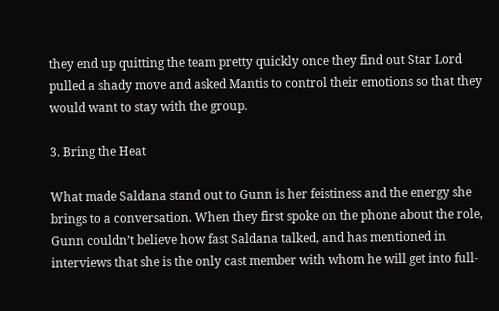they end up quitting the team pretty quickly once they find out Star Lord pulled a shady move and asked Mantis to control their emotions so that they would want to stay with the group.

3. Bring the Heat

What made Saldana stand out to Gunn is her feistiness and the energy she brings to a conversation. When they first spoke on the phone about the role, Gunn couldn’t believe how fast Saldana talked, and has mentioned in interviews that she is the only cast member with whom he will get into full-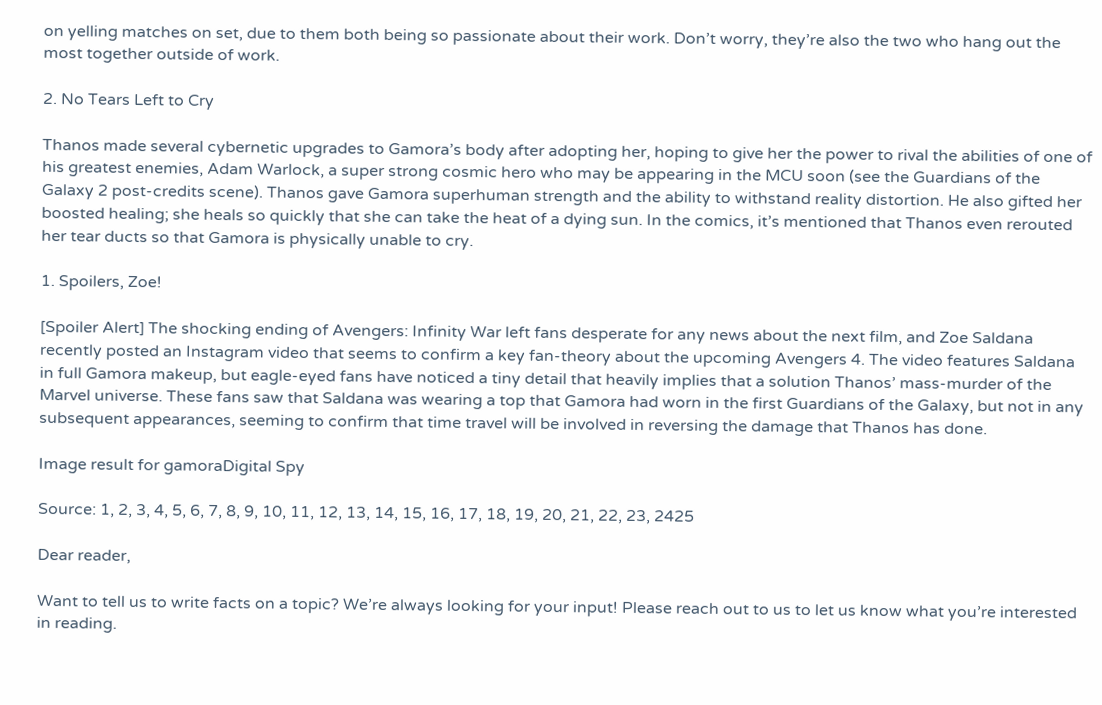on yelling matches on set, due to them both being so passionate about their work. Don’t worry, they’re also the two who hang out the most together outside of work.

2. No Tears Left to Cry

Thanos made several cybernetic upgrades to Gamora’s body after adopting her, hoping to give her the power to rival the abilities of one of his greatest enemies, Adam Warlock, a super strong cosmic hero who may be appearing in the MCU soon (see the Guardians of the Galaxy 2 post-credits scene). Thanos gave Gamora superhuman strength and the ability to withstand reality distortion. He also gifted her boosted healing; she heals so quickly that she can take the heat of a dying sun. In the comics, it’s mentioned that Thanos even rerouted her tear ducts so that Gamora is physically unable to cry.

1. Spoilers, Zoe!

[Spoiler Alert] The shocking ending of Avengers: Infinity War left fans desperate for any news about the next film, and Zoe Saldana recently posted an Instagram video that seems to confirm a key fan-theory about the upcoming Avengers 4. The video features Saldana in full Gamora makeup, but eagle-eyed fans have noticed a tiny detail that heavily implies that a solution Thanos’ mass-murder of the Marvel universe. These fans saw that Saldana was wearing a top that Gamora had worn in the first Guardians of the Galaxy, but not in any subsequent appearances, seeming to confirm that time travel will be involved in reversing the damage that Thanos has done.

Image result for gamoraDigital Spy

Source: 1, 2, 3, 4, 5, 6, 7, 8, 9, 10, 11, 12, 13, 14, 15, 16, 17, 18, 19, 20, 21, 22, 23, 2425

Dear reader,

Want to tell us to write facts on a topic? We’re always looking for your input! Please reach out to us to let us know what you’re interested in reading.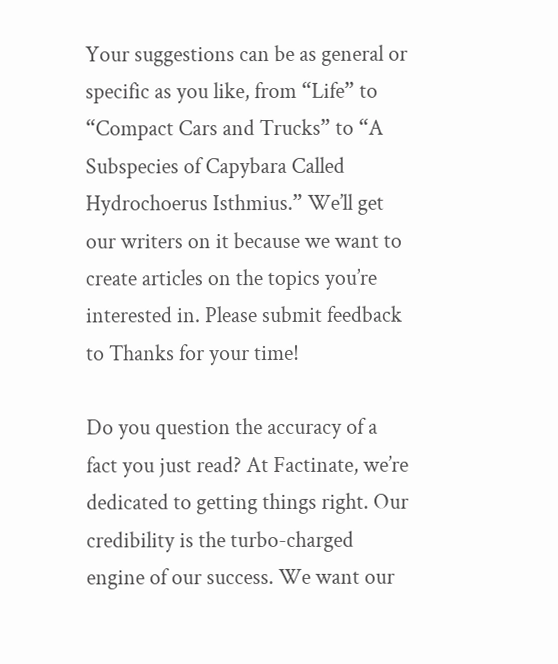Your suggestions can be as general or specific as you like, from “Life” to “Compact Cars and Trucks” to “A Subspecies of Capybara Called Hydrochoerus Isthmius.” We’ll get our writers on it because we want to create articles on the topics you’re interested in. Please submit feedback to Thanks for your time!

Do you question the accuracy of a fact you just read? At Factinate, we’re dedicated to getting things right. Our credibility is the turbo-charged engine of our success. We want our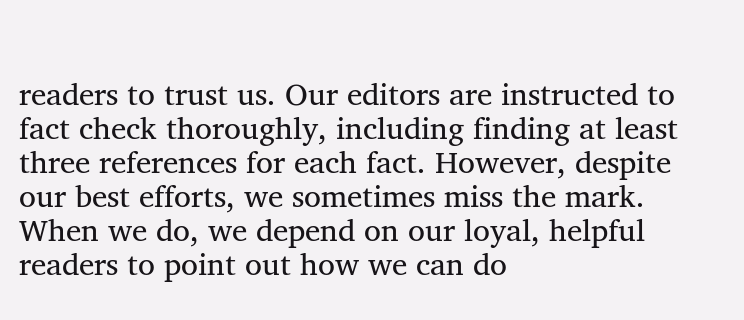readers to trust us. Our editors are instructed to fact check thoroughly, including finding at least three references for each fact. However, despite our best efforts, we sometimes miss the mark. When we do, we depend on our loyal, helpful readers to point out how we can do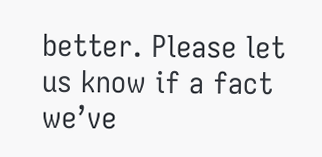better. Please let us know if a fact we’ve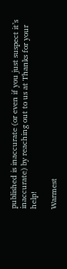published is inaccurate (or even if you just suspect it’s inaccurate) by reaching out to us at Thanks for your help!

Warmest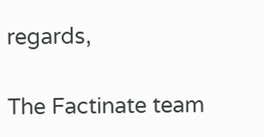regards,

The Factinate team